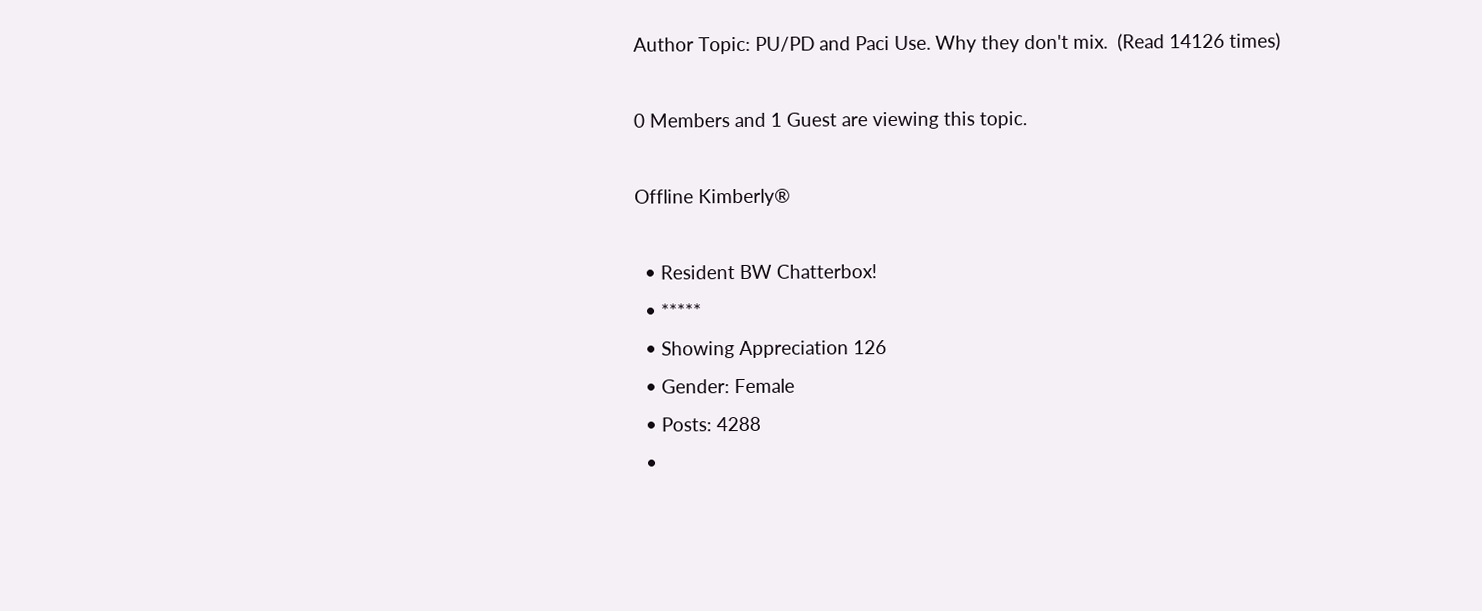Author Topic: PU/PD and Paci Use. Why they don't mix.  (Read 14126 times)

0 Members and 1 Guest are viewing this topic.

Offline Kimberly®

  • Resident BW Chatterbox!
  • *****
  • Showing Appreciation 126
  • Gender: Female
  • Posts: 4288
  •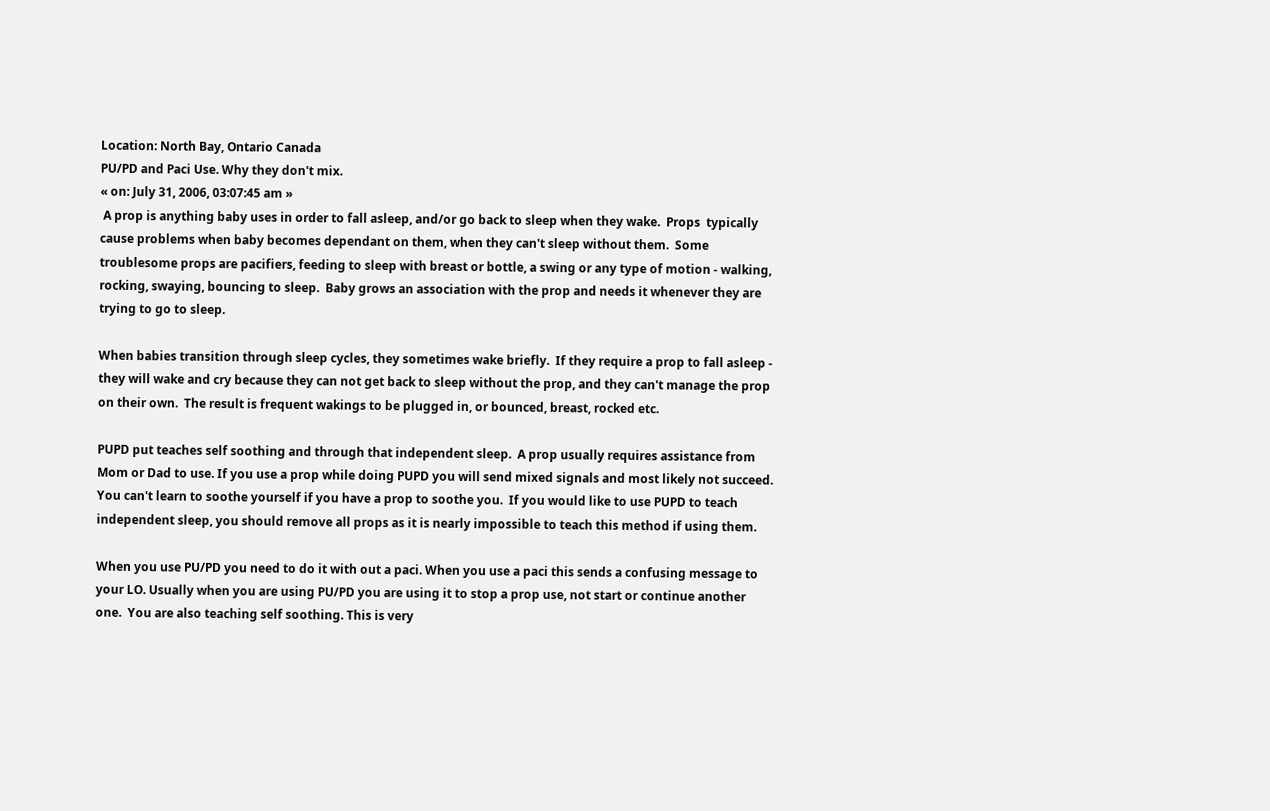Location: North Bay, Ontario Canada
PU/PD and Paci Use. Why they don't mix.
« on: July 31, 2006, 03:07:45 am »
 A prop is anything baby uses in order to fall asleep, and/or go back to sleep when they wake.  Props  typically cause problems when baby becomes dependant on them, when they can't sleep without them.  Some troublesome props are pacifiers, feeding to sleep with breast or bottle, a swing or any type of motion - walking, rocking, swaying, bouncing to sleep.  Baby grows an association with the prop and needs it whenever they are trying to go to sleep.

When babies transition through sleep cycles, they sometimes wake briefly.  If they require a prop to fall asleep - they will wake and cry because they can not get back to sleep without the prop, and they can't manage the prop on their own.  The result is frequent wakings to be plugged in, or bounced, breast, rocked etc.

PUPD put teaches self soothing and through that independent sleep.  A prop usually requires assistance from Mom or Dad to use. If you use a prop while doing PUPD you will send mixed signals and most likely not succeed.  You can't learn to soothe yourself if you have a prop to soothe you.  If you would like to use PUPD to teach independent sleep, you should remove all props as it is nearly impossible to teach this method if using them.

When you use PU/PD you need to do it with out a paci. When you use a paci this sends a confusing message to your LO. Usually when you are using PU/PD you are using it to stop a prop use, not start or continue another one.  You are also teaching self soothing. This is very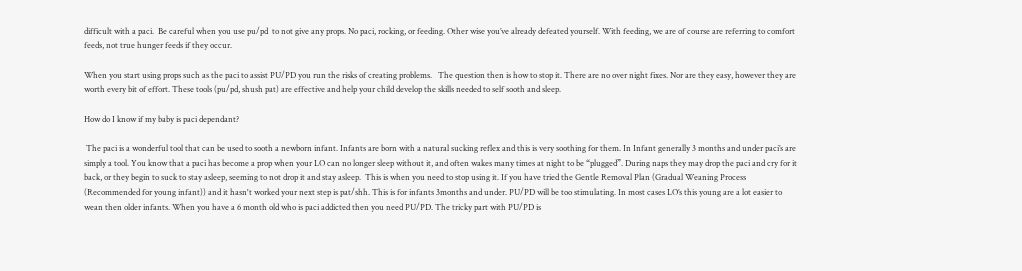difficult with a paci.  Be careful when you use pu/pd  to not give any props. No paci, rocking, or feeding. Other wise you’ve already defeated yourself. With feeding, we are of course are referring to comfort feeds, not true hunger feeds if they occur.

When you start using props such as the paci to assist PU/PD you run the risks of creating problems.   The question then is how to stop it. There are no over night fixes. Nor are they easy, however they are worth every bit of effort. These tools (pu/pd, shush pat) are effective and help your child develop the skills needed to self sooth and sleep.

How do I know if my baby is paci dependant?

 The paci is a wonderful tool that can be used to sooth a newborn infant. Infants are born with a natural sucking reflex and this is very soothing for them. In Infant generally 3 months and under paci’s are simply a tool. You know that a paci has become a prop when your LO can no longer sleep without it, and often wakes many times at night to be “plugged”. During naps they may drop the paci and cry for it back, or they begin to suck to stay asleep, seeming to not drop it and stay asleep.  This is when you need to stop using it. If you have tried the Gentle Removal Plan (Gradual Weaning Process (Recommended for young infant)) and it hasn't worked your next step is pat/shh. This is for infants 3months and under. PU/PD will be too stimulating. In most cases LO’s this young are a lot easier to wean then older infants. When you have a 6 month old who is paci addicted then you need PU/PD. The tricky part with PU/PD is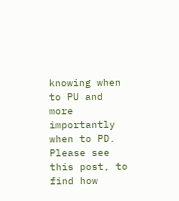knowing when to PU and more importantly when to PD. Please see this post, to find how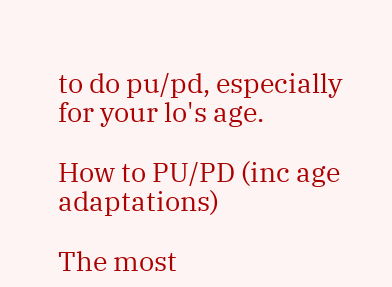to do pu/pd, especially for your lo's age.

How to PU/PD (inc age adaptations)

The most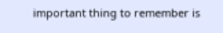important thing to remember is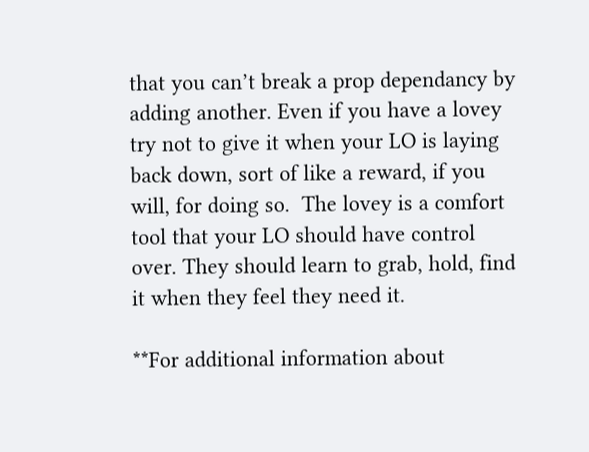that you can’t break a prop dependancy by adding another. Even if you have a lovey try not to give it when your LO is laying back down, sort of like a reward, if you will, for doing so.  The lovey is a comfort tool that your LO should have control over. They should learn to grab, hold, find it when they feel they need it.

**For additional information about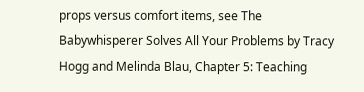props versus comfort items, see The Babywhisperer Solves All Your Problems by Tracy Hogg and Melinda Blau, Chapter 5: Teaching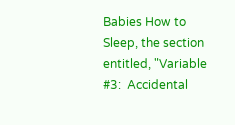Babies How to Sleep, the section entitled, "Variable #3:  Accidental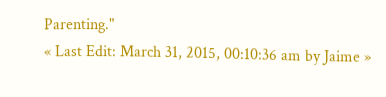Parenting."
« Last Edit: March 31, 2015, 00:10:36 am by Jaime »